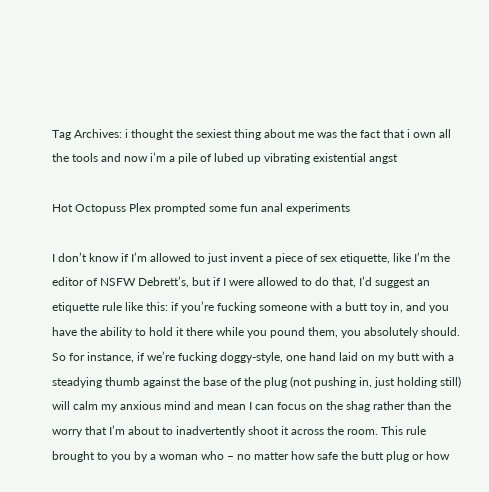Tag Archives: i thought the sexiest thing about me was the fact that i own all the tools and now i’m a pile of lubed up vibrating existential angst

Hot Octopuss Plex prompted some fun anal experiments

I don’t know if I’m allowed to just invent a piece of sex etiquette, like I’m the editor of NSFW Debrett’s, but if I were allowed to do that, I’d suggest an etiquette rule like this: if you’re fucking someone with a butt toy in, and you have the ability to hold it there while you pound them, you absolutely should. So for instance, if we’re fucking doggy-style, one hand laid on my butt with a steadying thumb against the base of the plug (not pushing in, just holding still) will calm my anxious mind and mean I can focus on the shag rather than the worry that I’m about to inadvertently shoot it across the room. This rule brought to you by a woman who – no matter how safe the butt plug or how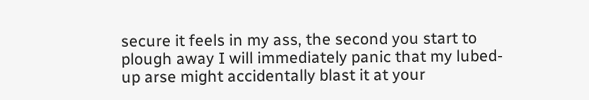secure it feels in my ass, the second you start to plough away I will immediately panic that my lubed-up arse might accidentally blast it at your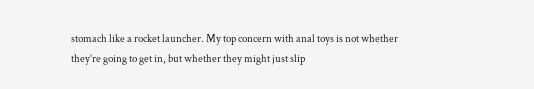stomach like a rocket launcher. My top concern with anal toys is not whether they’re going to get in, but whether they might just slip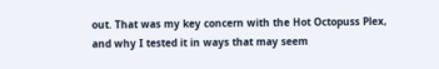out. That was my key concern with the Hot Octopuss Plex, and why I tested it in ways that may seem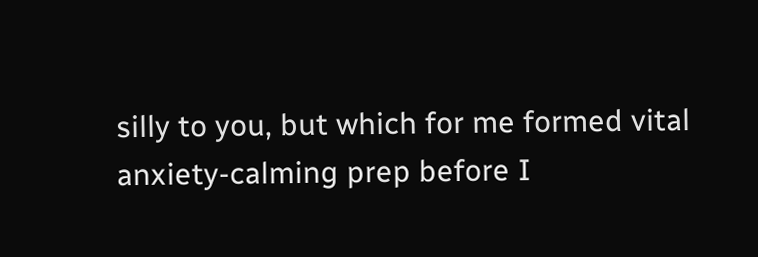silly to you, but which for me formed vital anxiety-calming prep before I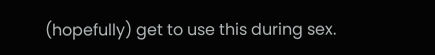(hopefully) get to use this during sex.